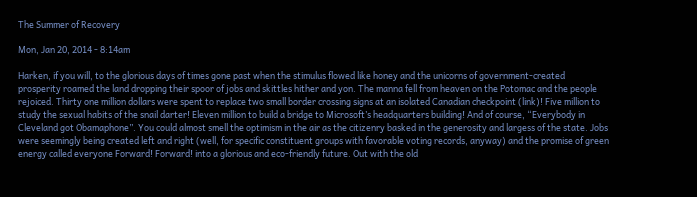The Summer of Recovery

Mon, Jan 20, 2014 - 8:14am

Harken, if you will, to the glorious days of times gone past when the stimulus flowed like honey and the unicorns of government-created prosperity roamed the land dropping their spoor of jobs and skittles hither and yon. The manna fell from heaven on the Potomac and the people rejoiced. Thirty one million dollars were spent to replace two small border crossing signs at an isolated Canadian checkpoint (link)! Five million to study the sexual habits of the snail darter! Eleven million to build a bridge to Microsoft’s headquarters building! And of course, “Everybody in Cleveland got Obamaphone”. You could almost smell the optimism in the air as the citizenry basked in the generosity and largess of the state. Jobs were seemingly being created left and right (well, for specific constituent groups with favorable voting records, anyway) and the promise of green energy called everyone Forward! Forward! into a glorious and eco-friendly future. Out with the old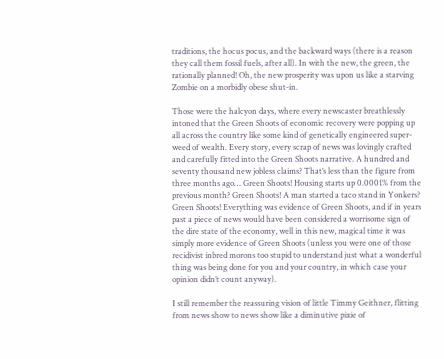traditions, the hocus pocus, and the backward ways (there is a reason they call them fossil fuels, after all). In with the new, the green, the rationally planned! Oh, the new prosperity was upon us like a starving Zombie on a morbidly obese shut-in.

Those were the halcyon days, where every newscaster breathlessly intoned that the Green Shoots of economic recovery were popping up all across the country like some kind of genetically engineered super-weed of wealth. Every story, every scrap of news was lovingly crafted and carefully fitted into the Green Shoots narrative. A hundred and seventy thousand new jobless claims? That’s less than the figure from three months ago… Green Shoots! Housing starts up 0.0001% from the previous month? Green Shoots! A man started a taco stand in Yonkers? Green Shoots! Everything was evidence of Green Shoots, and if in years past a piece of news would have been considered a worrisome sign of the dire state of the economy, well in this new, magical time it was simply more evidence of Green Shoots (unless you were one of those recidivist inbred morons too stupid to understand just what a wonderful thing was being done for you and your country, in which case your opinion didn’t count anyway).

I still remember the reassuring vision of little Timmy Geithner, flitting from news show to news show like a diminutive pixie of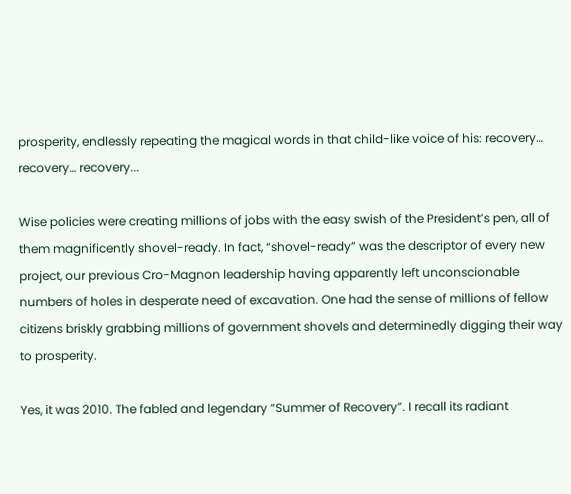prosperity, endlessly repeating the magical words in that child-like voice of his: recovery… recovery… recovery...

Wise policies were creating millions of jobs with the easy swish of the President’s pen, all of them magnificently shovel-ready. In fact, “shovel-ready” was the descriptor of every new project, our previous Cro-Magnon leadership having apparently left unconscionable numbers of holes in desperate need of excavation. One had the sense of millions of fellow citizens briskly grabbing millions of government shovels and determinedly digging their way to prosperity.

Yes, it was 2010. The fabled and legendary “Summer of Recovery”. I recall its radiant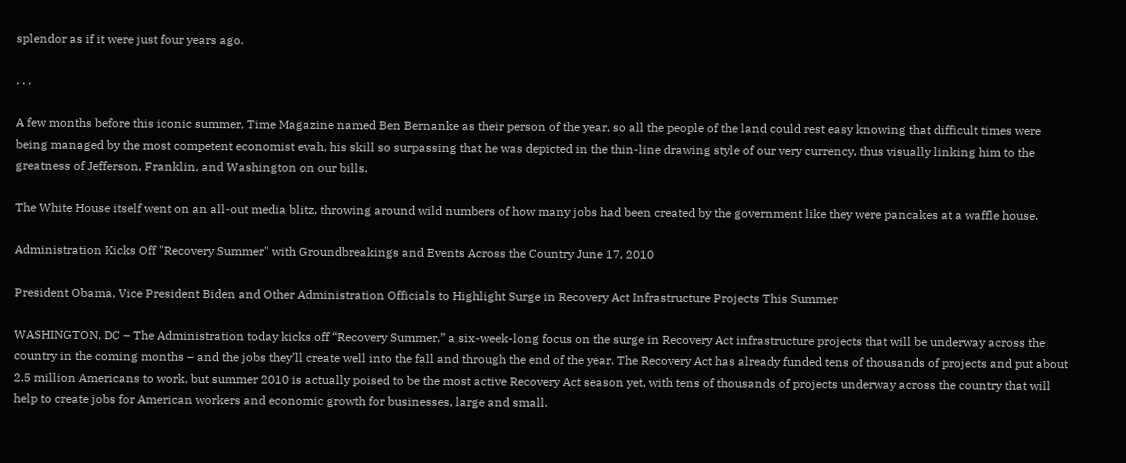splendor as if it were just four years ago.

. . .

A few months before this iconic summer, Time Magazine named Ben Bernanke as their person of the year, so all the people of the land could rest easy knowing that difficult times were being managed by the most competent economist evah, his skill so surpassing that he was depicted in the thin-line drawing style of our very currency, thus visually linking him to the greatness of Jefferson, Franklin, and Washington on our bills.

The White House itself went on an all-out media blitz, throwing around wild numbers of how many jobs had been created by the government like they were pancakes at a waffle house.

Administration Kicks Off "Recovery Summer" with Groundbreakings and Events Across the Country June 17, 2010

President Obama, Vice President Biden and Other Administration Officials to Highlight Surge in Recovery Act Infrastructure Projects This Summer

WASHINGTON, DC – The Administration today kicks off “Recovery Summer,” a six-week-long focus on the surge in Recovery Act infrastructure projects that will be underway across the country in the coming months – and the jobs they’ll create well into the fall and through the end of the year. The Recovery Act has already funded tens of thousands of projects and put about 2.5 million Americans to work, but summer 2010 is actually poised to be the most active Recovery Act season yet, with tens of thousands of projects underway across the country that will help to create jobs for American workers and economic growth for businesses, large and small.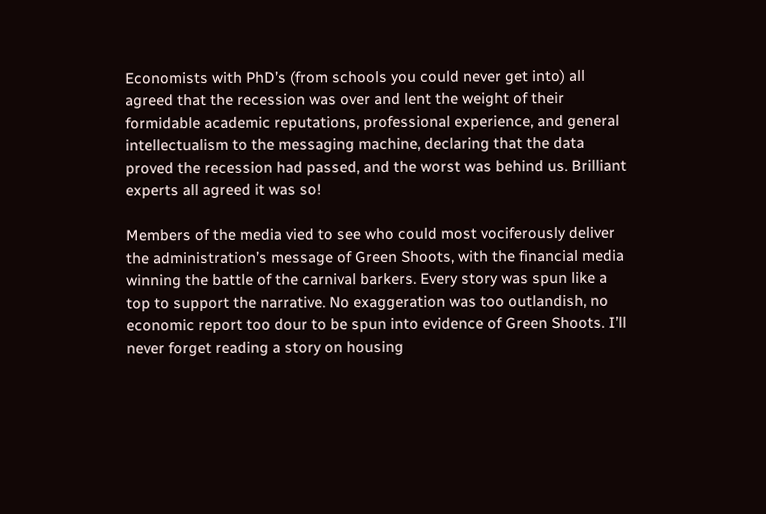Economists with PhD’s (from schools you could never get into) all agreed that the recession was over and lent the weight of their formidable academic reputations, professional experience, and general intellectualism to the messaging machine, declaring that the data proved the recession had passed, and the worst was behind us. Brilliant experts all agreed it was so!

Members of the media vied to see who could most vociferously deliver the administration’s message of Green Shoots, with the financial media winning the battle of the carnival barkers. Every story was spun like a top to support the narrative. No exaggeration was too outlandish, no economic report too dour to be spun into evidence of Green Shoots. I’ll never forget reading a story on housing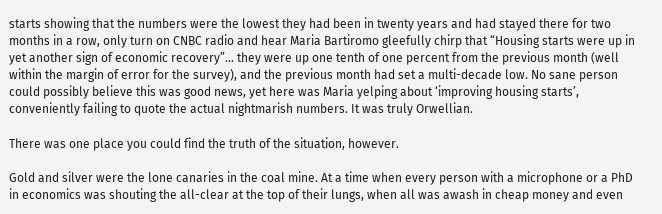starts showing that the numbers were the lowest they had been in twenty years and had stayed there for two months in a row, only turn on CNBC radio and hear Maria Bartiromo gleefully chirp that “Housing starts were up in yet another sign of economic recovery”… they were up one tenth of one percent from the previous month (well within the margin of error for the survey), and the previous month had set a multi-decade low. No sane person could possibly believe this was good news, yet here was Maria yelping about ‘improving housing starts’, conveniently failing to quote the actual nightmarish numbers. It was truly Orwellian.

There was one place you could find the truth of the situation, however.

Gold and silver were the lone canaries in the coal mine. At a time when every person with a microphone or a PhD in economics was shouting the all-clear at the top of their lungs, when all was awash in cheap money and even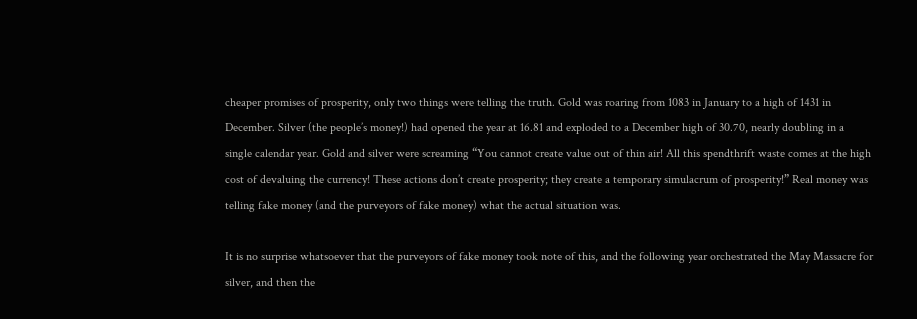cheaper promises of prosperity, only two things were telling the truth. Gold was roaring from 1083 in January to a high of 1431 in December. Silver (the people’s money!) had opened the year at 16.81 and exploded to a December high of 30.70, nearly doubling in a single calendar year. Gold and silver were screaming “You cannot create value out of thin air! All this spendthrift waste comes at the high cost of devaluing the currency! These actions don’t create prosperity; they create a temporary simulacrum of prosperity!” Real money was telling fake money (and the purveyors of fake money) what the actual situation was.

It is no surprise whatsoever that the purveyors of fake money took note of this, and the following year orchestrated the May Massacre for silver, and then the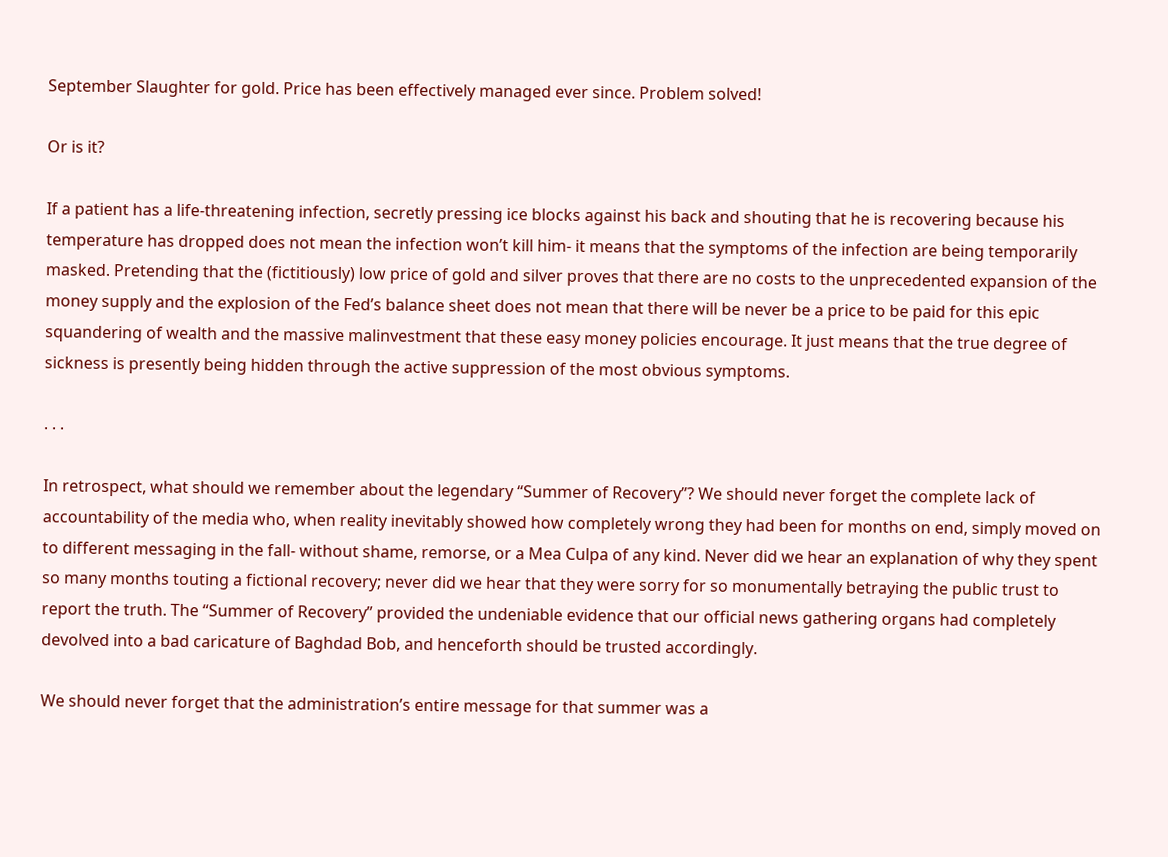September Slaughter for gold. Price has been effectively managed ever since. Problem solved!

Or is it?

If a patient has a life-threatening infection, secretly pressing ice blocks against his back and shouting that he is recovering because his temperature has dropped does not mean the infection won’t kill him- it means that the symptoms of the infection are being temporarily masked. Pretending that the (fictitiously) low price of gold and silver proves that there are no costs to the unprecedented expansion of the money supply and the explosion of the Fed’s balance sheet does not mean that there will be never be a price to be paid for this epic squandering of wealth and the massive malinvestment that these easy money policies encourage. It just means that the true degree of sickness is presently being hidden through the active suppression of the most obvious symptoms.

. . .

In retrospect, what should we remember about the legendary “Summer of Recovery”? We should never forget the complete lack of accountability of the media who, when reality inevitably showed how completely wrong they had been for months on end, simply moved on to different messaging in the fall- without shame, remorse, or a Mea Culpa of any kind. Never did we hear an explanation of why they spent so many months touting a fictional recovery; never did we hear that they were sorry for so monumentally betraying the public trust to report the truth. The “Summer of Recovery” provided the undeniable evidence that our official news gathering organs had completely devolved into a bad caricature of Baghdad Bob, and henceforth should be trusted accordingly.

We should never forget that the administration’s entire message for that summer was a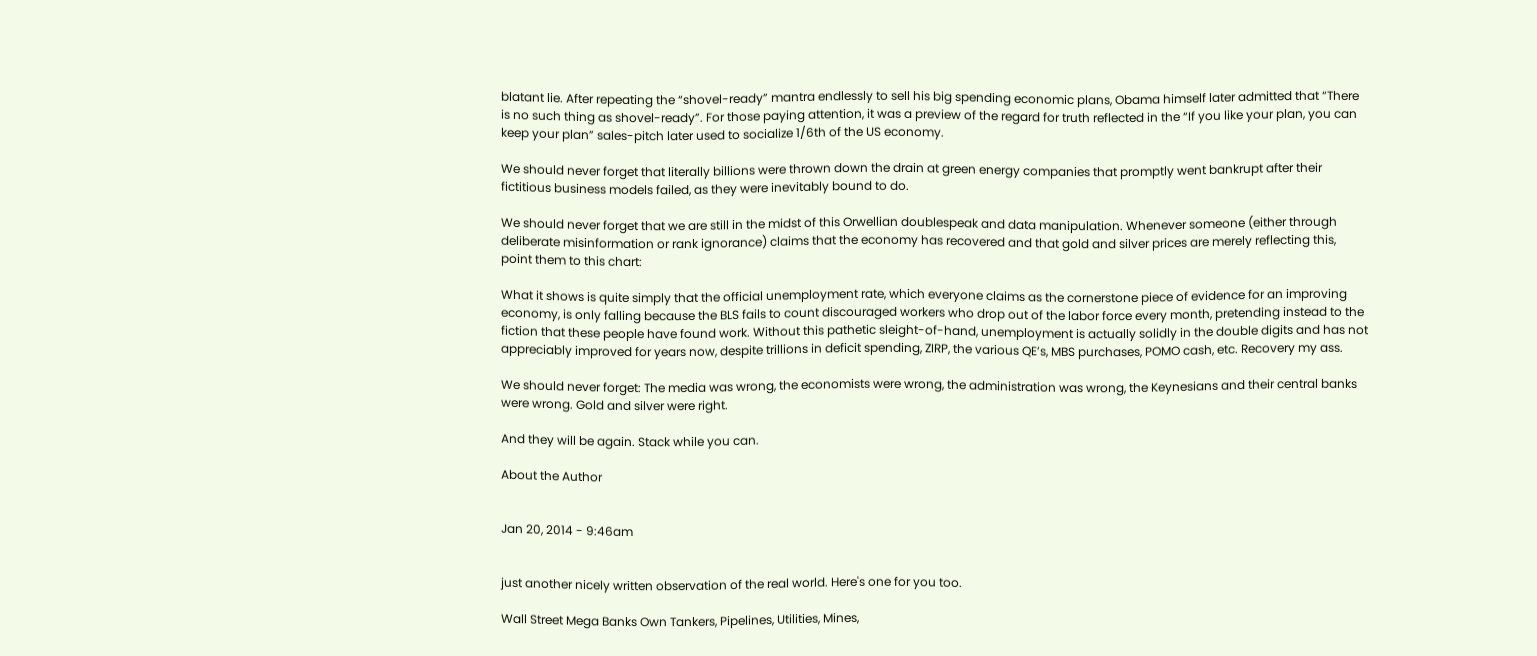blatant lie. After repeating the “shovel-ready” mantra endlessly to sell his big spending economic plans, Obama himself later admitted that “There is no such thing as shovel-ready”. For those paying attention, it was a preview of the regard for truth reflected in the “If you like your plan, you can keep your plan” sales-pitch later used to socialize 1/6th of the US economy.

We should never forget that literally billions were thrown down the drain at green energy companies that promptly went bankrupt after their fictitious business models failed, as they were inevitably bound to do.

We should never forget that we are still in the midst of this Orwellian doublespeak and data manipulation. Whenever someone (either through deliberate misinformation or rank ignorance) claims that the economy has recovered and that gold and silver prices are merely reflecting this, point them to this chart:

What it shows is quite simply that the official unemployment rate, which everyone claims as the cornerstone piece of evidence for an improving economy, is only falling because the BLS fails to count discouraged workers who drop out of the labor force every month, pretending instead to the fiction that these people have found work. Without this pathetic sleight-of-hand, unemployment is actually solidly in the double digits and has not appreciably improved for years now, despite trillions in deficit spending, ZIRP, the various QE’s, MBS purchases, POMO cash, etc. Recovery my ass.

We should never forget: The media was wrong, the economists were wrong, the administration was wrong, the Keynesians and their central banks were wrong. Gold and silver were right.

And they will be again. Stack while you can.

About the Author


Jan 20, 2014 - 9:46am


just another nicely written observation of the real world. Here's one for you too.

Wall Street Mega Banks Own Tankers, Pipelines, Utilities, Mines,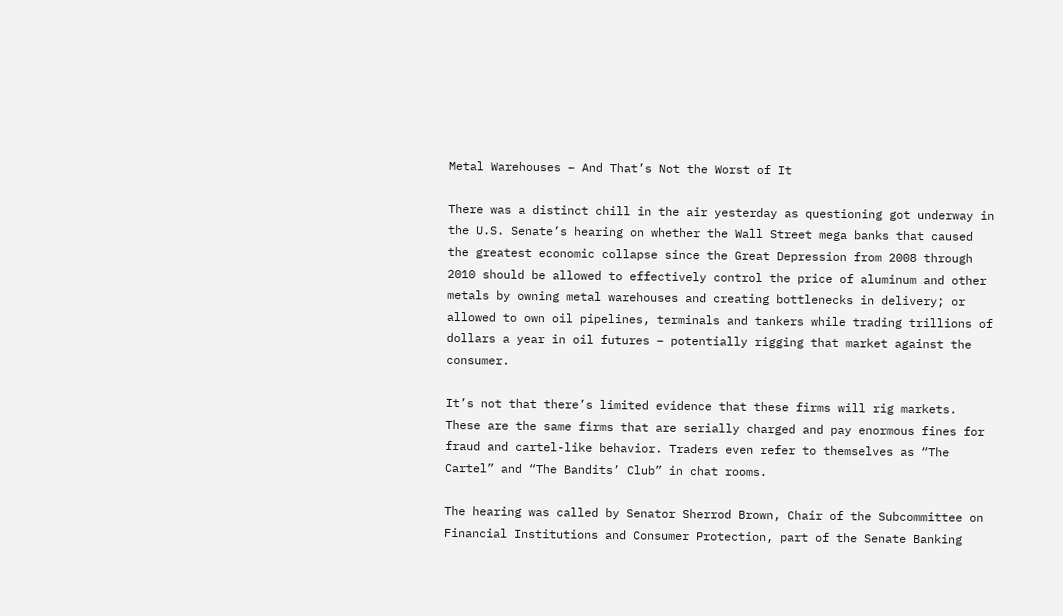Metal Warehouses – And That’s Not the Worst of It

There was a distinct chill in the air yesterday as questioning got underway in the U.S. Senate’s hearing on whether the Wall Street mega banks that caused the greatest economic collapse since the Great Depression from 2008 through 2010 should be allowed to effectively control the price of aluminum and other metals by owning metal warehouses and creating bottlenecks in delivery; or allowed to own oil pipelines, terminals and tankers while trading trillions of dollars a year in oil futures – potentially rigging that market against the consumer.

It’s not that there’s limited evidence that these firms will rig markets. These are the same firms that are serially charged and pay enormous fines for fraud and cartel-like behavior. Traders even refer to themselves as “The Cartel” and “The Bandits’ Club” in chat rooms.

The hearing was called by Senator Sherrod Brown, Chair of the Subcommittee on Financial Institutions and Consumer Protection, part of the Senate Banking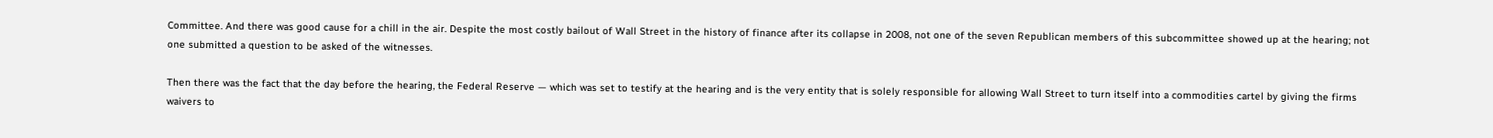Committee. And there was good cause for a chill in the air. Despite the most costly bailout of Wall Street in the history of finance after its collapse in 2008, not one of the seven Republican members of this subcommittee showed up at the hearing; not one submitted a question to be asked of the witnesses.

Then there was the fact that the day before the hearing, the Federal Reserve — which was set to testify at the hearing and is the very entity that is solely responsible for allowing Wall Street to turn itself into a commodities cartel by giving the firms waivers to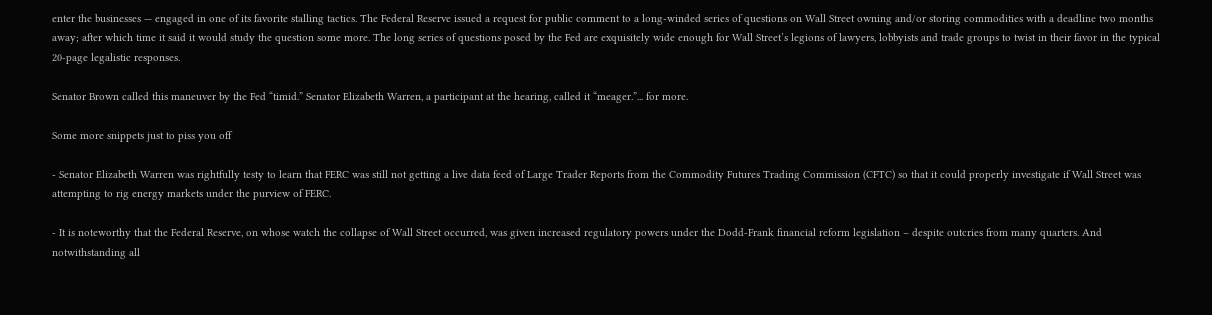enter the businesses — engaged in one of its favorite stalling tactics. The Federal Reserve issued a request for public comment to a long-winded series of questions on Wall Street owning and/or storing commodities with a deadline two months away; after which time it said it would study the question some more. The long series of questions posed by the Fed are exquisitely wide enough for Wall Street’s legions of lawyers, lobbyists and trade groups to twist in their favor in the typical 20-page legalistic responses.

Senator Brown called this maneuver by the Fed “timid.” Senator Elizabeth Warren, a participant at the hearing, called it “meager.”... for more.

Some more snippets just to piss you off

- Senator Elizabeth Warren was rightfully testy to learn that FERC was still not getting a live data feed of Large Trader Reports from the Commodity Futures Trading Commission (CFTC) so that it could properly investigate if Wall Street was attempting to rig energy markets under the purview of FERC.

- It is noteworthy that the Federal Reserve, on whose watch the collapse of Wall Street occurred, was given increased regulatory powers under the Dodd-Frank financial reform legislation – despite outcries from many quarters. And notwithstanding all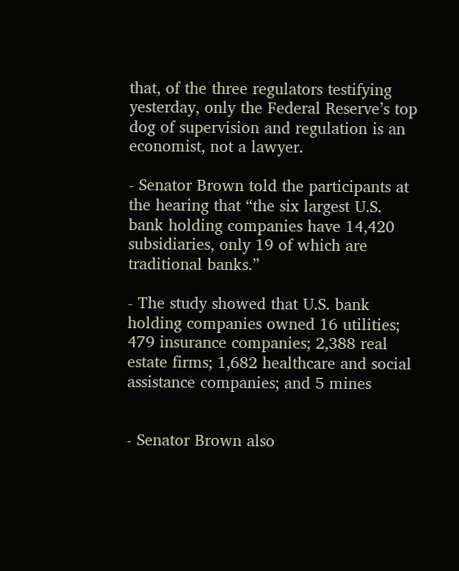that, of the three regulators testifying yesterday, only the Federal Reserve’s top dog of supervision and regulation is an economist, not a lawyer.

- Senator Brown told the participants at the hearing that “the six largest U.S. bank holding companies have 14,420 subsidiaries, only 19 of which are traditional banks.”

- The study showed that U.S. bank holding companies owned 16 utilities; 479 insurance companies; 2,388 real estate firms; 1,682 healthcare and social assistance companies; and 5 mines


- Senator Brown also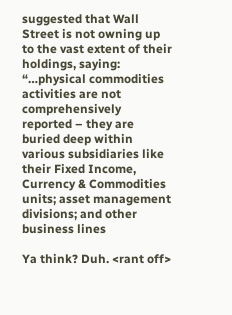suggested that Wall Street is not owning up to the vast extent of their holdings, saying: “…physical commodities activities are not comprehensively reported – they are buried deep within various subsidiaries like their Fixed Income, Currency & Commodities units; asset management divisions; and other business lines

Ya think? Duh. <rant off>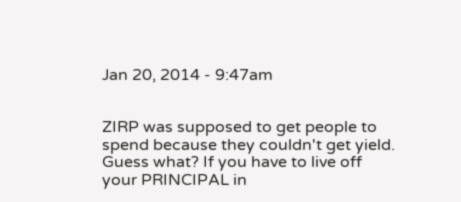Jan 20, 2014 - 9:47am


ZIRP was supposed to get people to spend because they couldn't get yield. Guess what? If you have to live off your PRINCIPAL in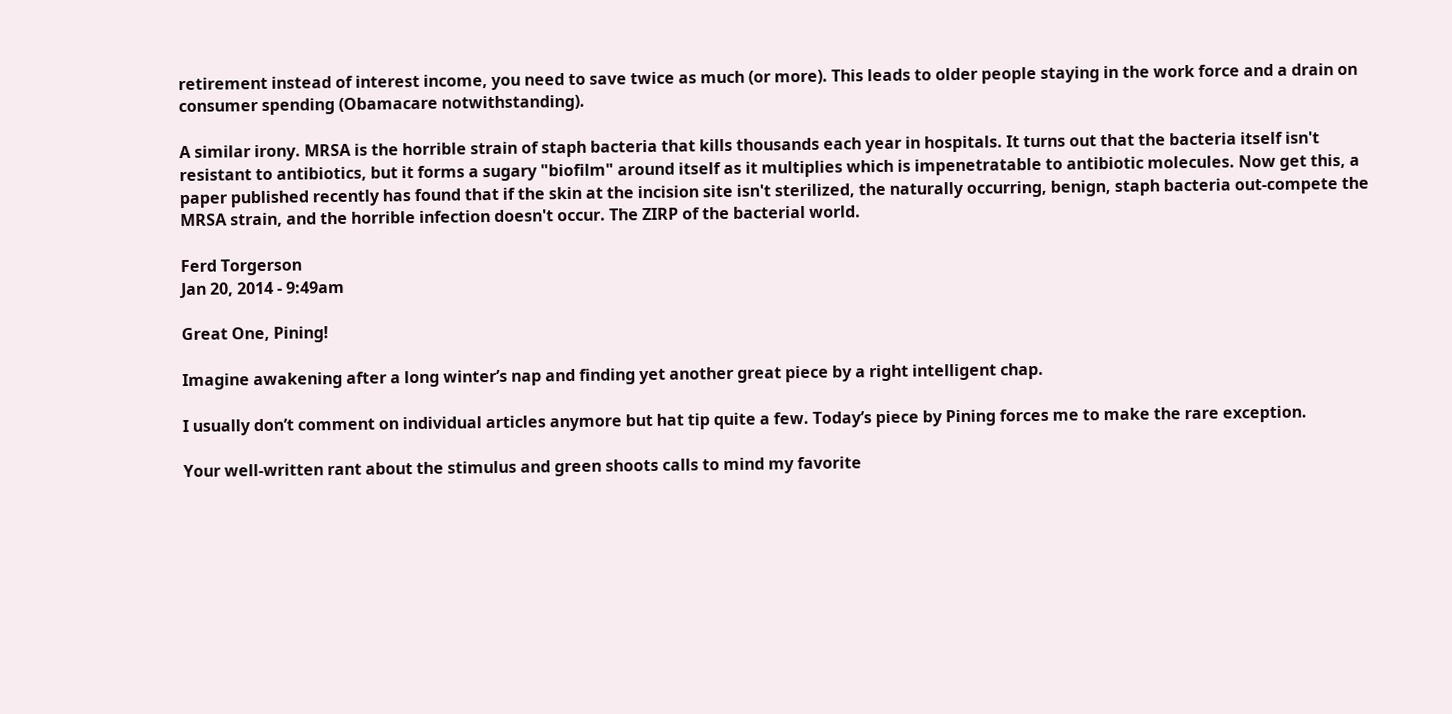retirement instead of interest income, you need to save twice as much (or more). This leads to older people staying in the work force and a drain on consumer spending (Obamacare notwithstanding).

A similar irony. MRSA is the horrible strain of staph bacteria that kills thousands each year in hospitals. It turns out that the bacteria itself isn't resistant to antibiotics, but it forms a sugary "biofilm" around itself as it multiplies which is impenetratable to antibiotic molecules. Now get this, a paper published recently has found that if the skin at the incision site isn't sterilized, the naturally occurring, benign, staph bacteria out-compete the MRSA strain, and the horrible infection doesn't occur. The ZIRP of the bacterial world.

Ferd Torgerson
Jan 20, 2014 - 9:49am

Great One, Pining!

Imagine awakening after a long winter’s nap and finding yet another great piece by a right intelligent chap.

I usually don’t comment on individual articles anymore but hat tip quite a few. Today’s piece by Pining forces me to make the rare exception.

Your well-written rant about the stimulus and green shoots calls to mind my favorite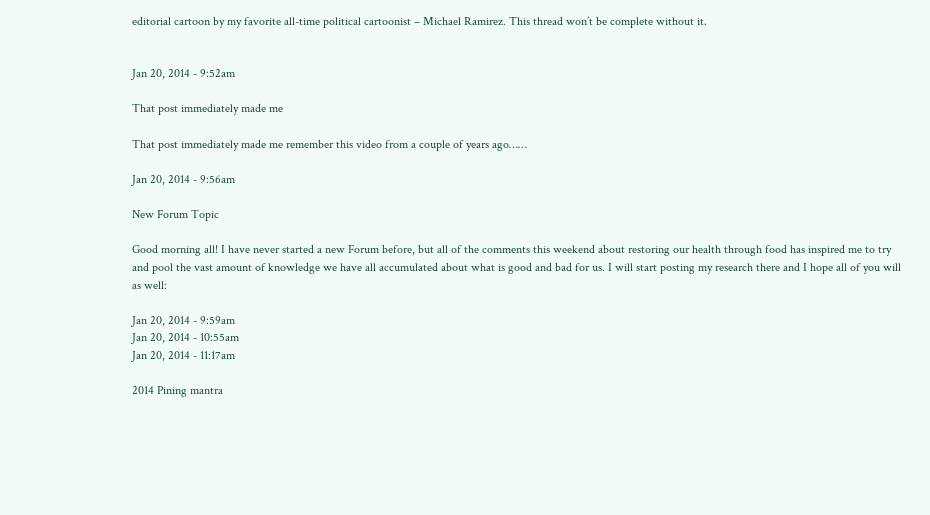editorial cartoon by my favorite all-time political cartoonist – Michael Ramirez. This thread won’t be complete without it.


Jan 20, 2014 - 9:52am

That post immediately made me

That post immediately made me remember this video from a couple of years ago……

Jan 20, 2014 - 9:56am

New Forum Topic

Good morning all! I have never started a new Forum before, but all of the comments this weekend about restoring our health through food has inspired me to try and pool the vast amount of knowledge we have all accumulated about what is good and bad for us. I will start posting my research there and I hope all of you will as well:

Jan 20, 2014 - 9:59am
Jan 20, 2014 - 10:55am
Jan 20, 2014 - 11:17am

2014 Pining mantra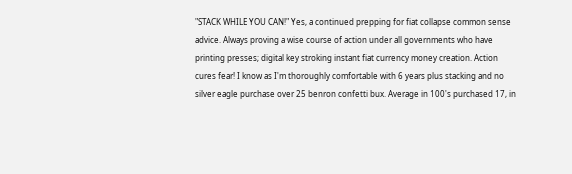"STACK WHILE YOU CAN!" Yes, a continued prepping for fiat collapse common sense advice. Always proving a wise course of action under all governments who have printing presses; digital key stroking instant fiat currency money creation. Action cures fear! I know as I'm thoroughly comfortable with 6 years plus stacking and no silver eagle purchase over 25 benron confetti bux. Average in 100's purchased 17, in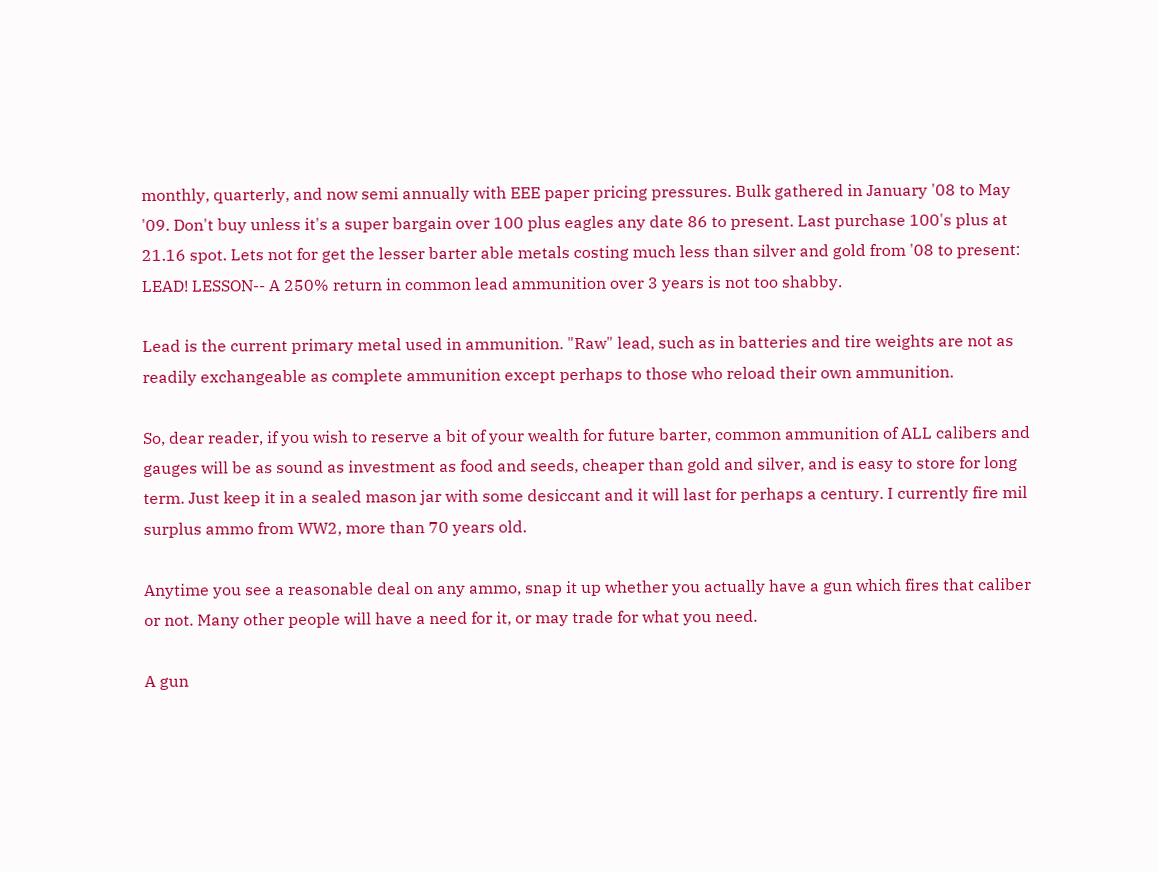monthly, quarterly, and now semi annually with EEE paper pricing pressures. Bulk gathered in January '08 to May '09. Don't buy unless it's a super bargain over 100 plus eagles any date 86 to present. Last purchase 100's plus at 21.16 spot. Lets not for get the lesser barter able metals costing much less than silver and gold from '08 to present: LEAD! LESSON-- A 250% return in common lead ammunition over 3 years is not too shabby.

Lead is the current primary metal used in ammunition. "Raw" lead, such as in batteries and tire weights are not as readily exchangeable as complete ammunition except perhaps to those who reload their own ammunition.

So, dear reader, if you wish to reserve a bit of your wealth for future barter, common ammunition of ALL calibers and gauges will be as sound as investment as food and seeds, cheaper than gold and silver, and is easy to store for long term. Just keep it in a sealed mason jar with some desiccant and it will last for perhaps a century. I currently fire mil surplus ammo from WW2, more than 70 years old.

Anytime you see a reasonable deal on any ammo, snap it up whether you actually have a gun which fires that caliber or not. Many other people will have a need for it, or may trade for what you need.

A gun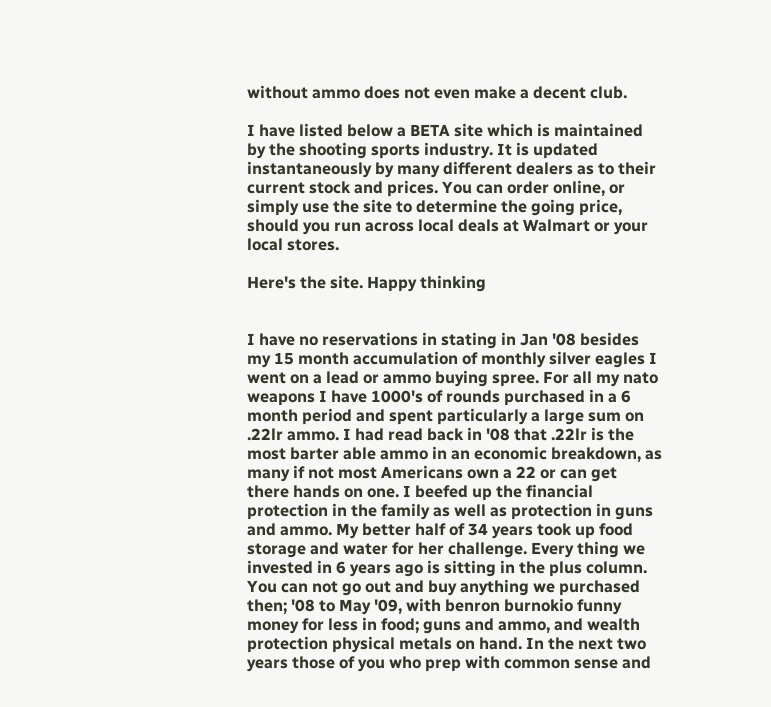without ammo does not even make a decent club.

I have listed below a BETA site which is maintained by the shooting sports industry. It is updated instantaneously by many different dealers as to their current stock and prices. You can order online, or simply use the site to determine the going price, should you run across local deals at Walmart or your local stores.

Here's the site. Happy thinking


I have no reservations in stating in Jan '08 besides my 15 month accumulation of monthly silver eagles I went on a lead or ammo buying spree. For all my nato weapons I have 1000's of rounds purchased in a 6 month period and spent particularly a large sum on .22lr ammo. I had read back in '08 that .22lr is the most barter able ammo in an economic breakdown, as many if not most Americans own a 22 or can get there hands on one. I beefed up the financial protection in the family as well as protection in guns and ammo. My better half of 34 years took up food storage and water for her challenge. Every thing we invested in 6 years ago is sitting in the plus column. You can not go out and buy anything we purchased then; '08 to May '09, with benron burnokio funny money for less in food; guns and ammo, and wealth protection physical metals on hand. In the next two years those of you who prep with common sense and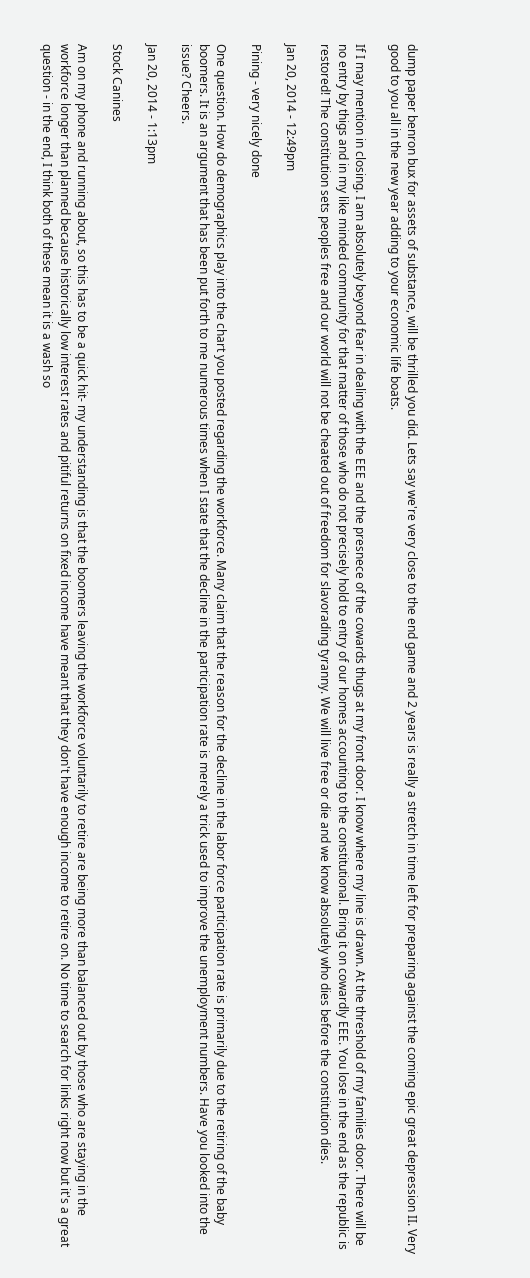dump paper benron bux for assets of substance, will be thrilled you did. Lets say we're very close to the end game and 2 years is really a stretch in time left for preparing against the coming epic great depression II. Very good to you all in the new year adding to your economic life boats.

If I may mention in closing. I am absolutely beyond fear in dealing with the EEE and the presnece of the cowards thugs at my front door. I know where my line is drawn. At the threshold of my families door. There will be no entry by thigs and in my like minded community for that matter of those who do not precisely hold to entry of our homes accounting to the constitutional. Bring it on cowardly EEE. You lose in the end as the republic is restored! The constitution sets peoples free and our world will not be cheated out of freedom for slavorading tyranny. We will live free or die and we know absolutely who dies before the constitution dies.

Jan 20, 2014 - 12:49pm

Pining - very nicely done

One question. How do demographics play into the chart you posted regarding the workforce. Many claim that the reason for the decline in the labor force participation rate is primarily due to the retiring of the baby boomers. It is an argument that has been put forth to me numerous times when I state that the decline in the participation rate is merely a trick used to improve the unemployment numbers. Have you looked into the issue? Cheers.

Jan 20, 2014 - 1:13pm

Stock Canines

Am on my phone and running about, so this has to be a quick hit- my understanding is that the boomers leaving the workforce voluntarily to retire are being more than balanced out by those who are staying in the workforce longer than planned because historically low interest rates and pitiful returns on fixed income have meant that they don't have enough income to retire on. No time to search for links right now but it's a great question - in the end, I think both of these mean it is a wash so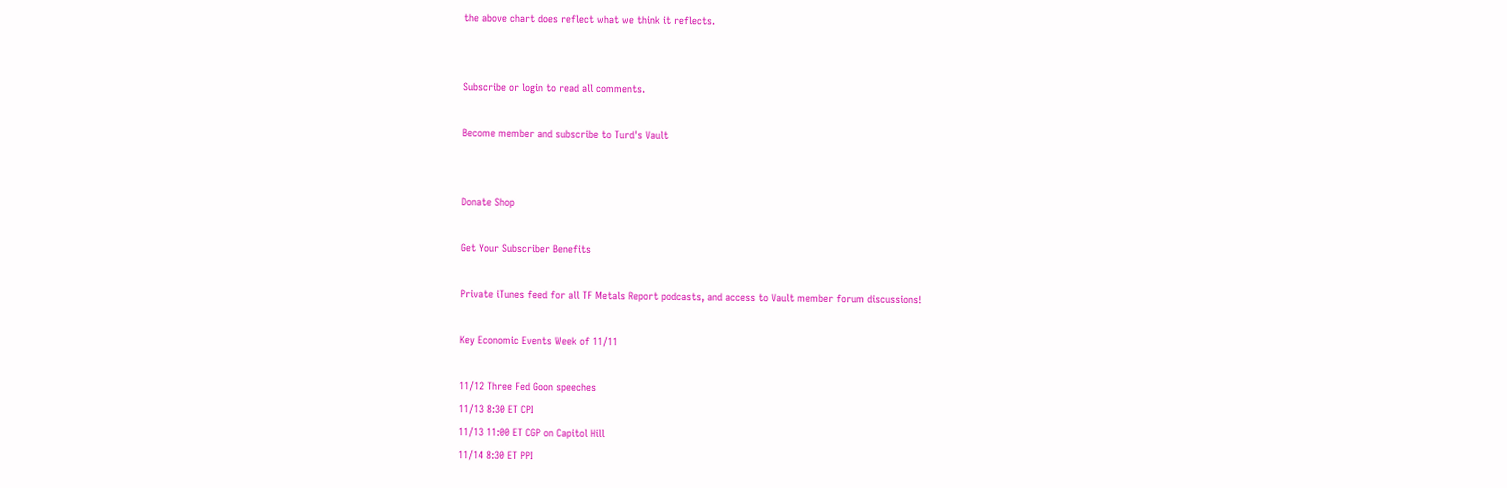the above chart does reflect what we think it reflects.


Subscribe or login to read all comments.

Become member and subscribe to Turd's Vault


Donate Shop

Get Your Subscriber Benefits

Private iTunes feed for all TF Metals Report podcasts, and access to Vault member forum discussions!

Key Economic Events Week of 11/11

11/12 Three Fed Goon speeches
11/13 8:30 ET CPI
11/13 11:00 ET CGP on Capitol Hill
11/14 8:30 ET PPI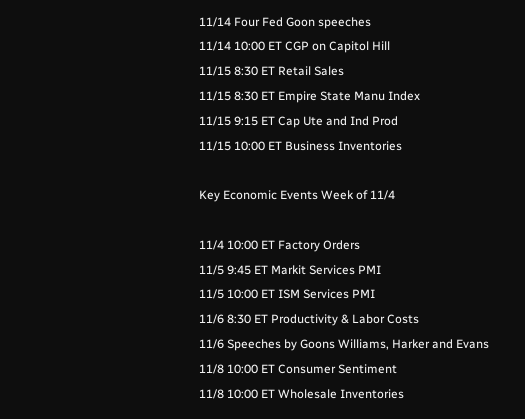11/14 Four Fed Goon speeches
11/14 10:00 ET CGP on Capitol Hill
11/15 8:30 ET Retail Sales
11/15 8:30 ET Empire State Manu Index
11/15 9:15 ET Cap Ute and Ind Prod
11/15 10:00 ET Business Inventories

Key Economic Events Week of 11/4

11/4 10:00 ET Factory Orders
11/5 9:45 ET Markit Services PMI
11/5 10:00 ET ISM Services PMI
11/6 8:30 ET Productivity & Labor Costs
11/6 Speeches by Goons Williams, Harker and Evans
11/8 10:00 ET Consumer Sentiment
11/8 10:00 ET Wholesale Inventories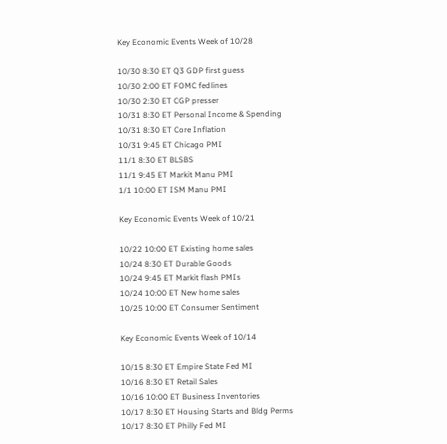Key Economic Events Week of 10/28

10/30 8:30 ET Q3 GDP first guess
10/30 2:00 ET FOMC fedlines
10/30 2:30 ET CGP presser
10/31 8:30 ET Personal Income & Spending
10/31 8:30 ET Core Inflation
10/31 9:45 ET Chicago PMI
11/1 8:30 ET BLSBS
11/1 9:45 ET Markit Manu PMI
1/1 10:00 ET ISM Manu PMI

Key Economic Events Week of 10/21

10/22 10:00 ET Existing home sales
10/24 8:30 ET Durable Goods
10/24 9:45 ET Markit flash PMIs
10/24 10:00 ET New home sales
10/25 10:00 ET Consumer Sentiment

Key Economic Events Week of 10/14

10/15 8:30 ET Empire State Fed MI
10/16 8:30 ET Retail Sales
10/16 10:00 ET Business Inventories
10/17 8:30 ET Housing Starts and Bldg Perms
10/17 8:30 ET Philly Fed MI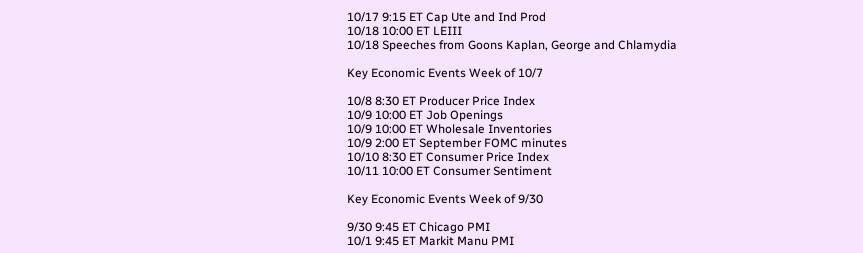10/17 9:15 ET Cap Ute and Ind Prod
10/18 10:00 ET LEIII
10/18 Speeches from Goons Kaplan, George and Chlamydia

Key Economic Events Week of 10/7

10/8 8:30 ET Producer Price Index
10/9 10:00 ET Job Openings
10/9 10:00 ET Wholesale Inventories
10/9 2:00 ET September FOMC minutes
10/10 8:30 ET Consumer Price Index
10/11 10:00 ET Consumer Sentiment

Key Economic Events Week of 9/30

9/30 9:45 ET Chicago PMI
10/1 9:45 ET Markit Manu PMI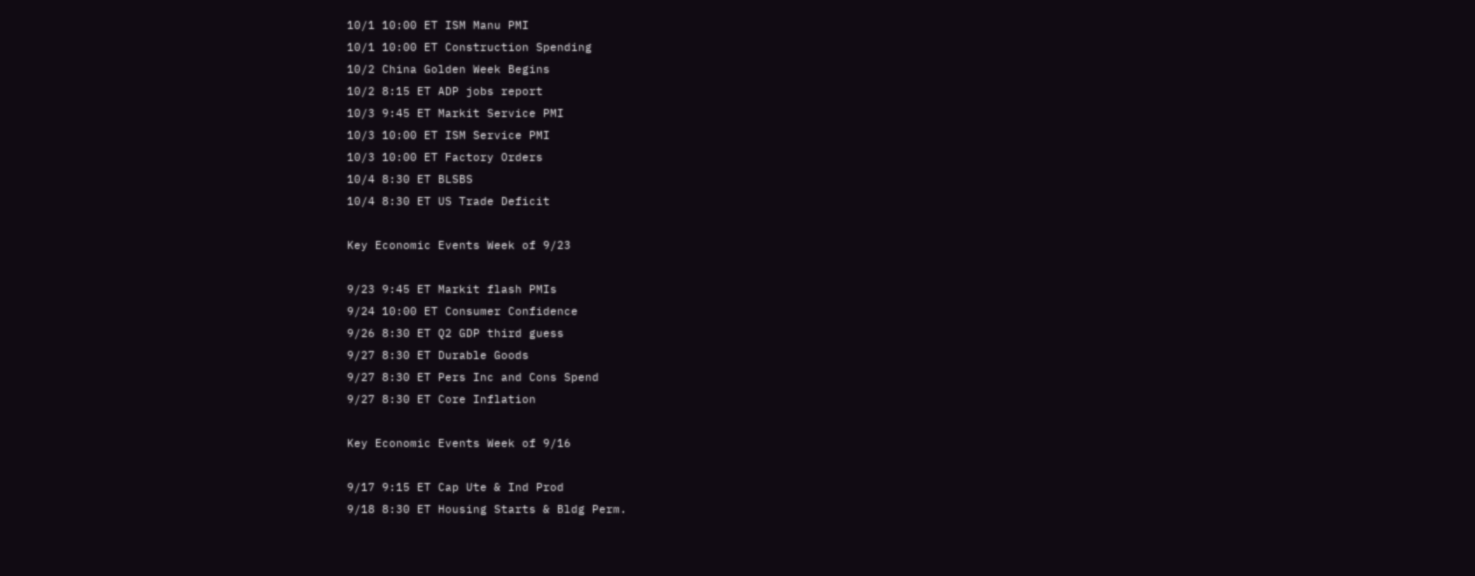10/1 10:00 ET ISM Manu PMI
10/1 10:00 ET Construction Spending
10/2 China Golden Week Begins
10/2 8:15 ET ADP jobs report
10/3 9:45 ET Markit Service PMI
10/3 10:00 ET ISM Service PMI
10/3 10:00 ET Factory Orders
10/4 8:30 ET BLSBS
10/4 8:30 ET US Trade Deficit

Key Economic Events Week of 9/23

9/23 9:45 ET Markit flash PMIs
9/24 10:00 ET Consumer Confidence
9/26 8:30 ET Q2 GDP third guess
9/27 8:30 ET Durable Goods
9/27 8:30 ET Pers Inc and Cons Spend
9/27 8:30 ET Core Inflation

Key Economic Events Week of 9/16

9/17 9:15 ET Cap Ute & Ind Prod
9/18 8:30 ET Housing Starts & Bldg Perm.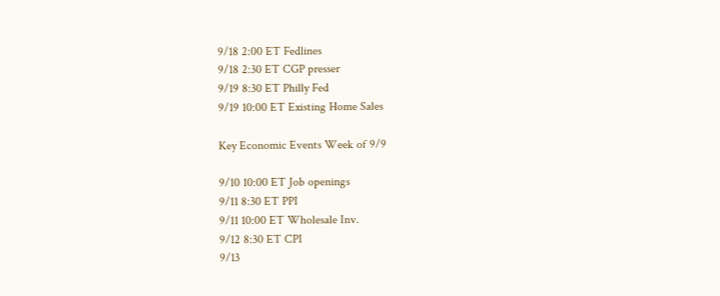9/18 2:00 ET Fedlines
9/18 2:30 ET CGP presser
9/19 8:30 ET Philly Fed
9/19 10:00 ET Existing Home Sales

Key Economic Events Week of 9/9

9/10 10:00 ET Job openings
9/11 8:30 ET PPI
9/11 10:00 ET Wholesale Inv.
9/12 8:30 ET CPI
9/13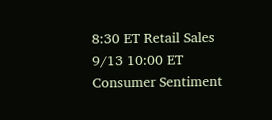8:30 ET Retail Sales
9/13 10:00 ET Consumer Sentiment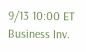9/13 10:00 ET Business Inv.